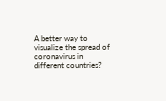A better way to visualize the spread of coronavirus in different countries?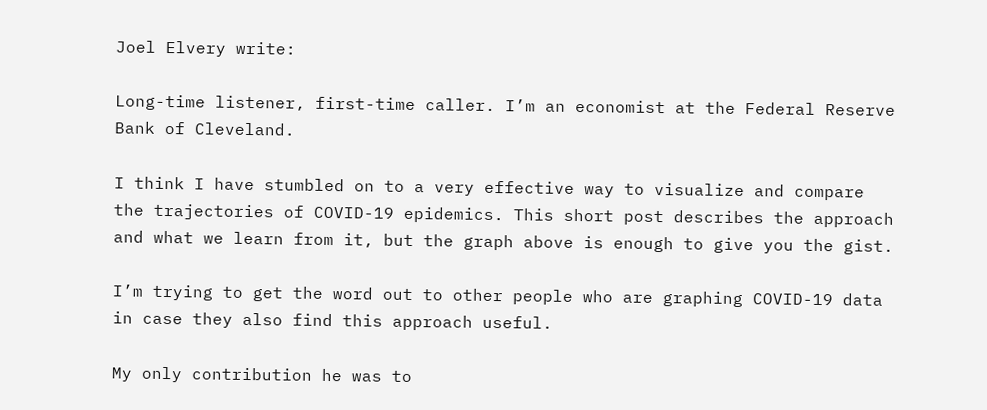Joel Elvery write:

Long-time listener, first-time caller. I’m an economist at the Federal Reserve Bank of Cleveland.

I think I have stumbled on to a very effective way to visualize and compare the trajectories of COVID-19 epidemics. This short post describes the approach and what we learn from it, but the graph above is enough to give you the gist.

I’m trying to get the word out to other people who are graphing COVID-19 data in case they also find this approach useful.

My only contribution he was to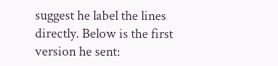suggest he label the lines directly. Below is the first version he sent: